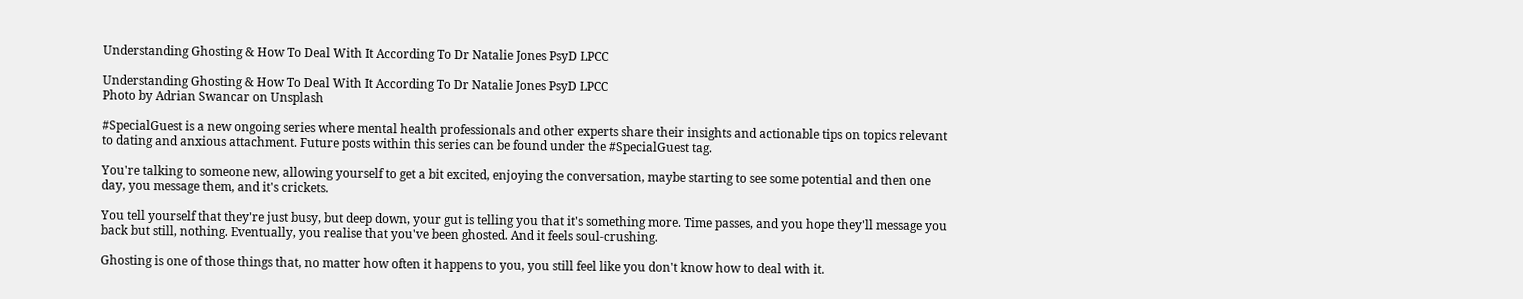Understanding Ghosting & How To Deal With It According To Dr Natalie Jones PsyD LPCC

Understanding Ghosting & How To Deal With It According To Dr Natalie Jones PsyD LPCC
Photo by Adrian Swancar on Unsplash

#SpecialGuest is a new ongoing series where mental health professionals and other experts share their insights and actionable tips on topics relevant to dating and anxious attachment. Future posts within this series can be found under the #SpecialGuest tag.

You're talking to someone new, allowing yourself to get a bit excited, enjoying the conversation, maybe starting to see some potential and then one day, you message them, and it's crickets.

You tell yourself that they're just busy, but deep down, your gut is telling you that it's something more. Time passes, and you hope they'll message you back but still, nothing. Eventually, you realise that you've been ghosted. And it feels soul-crushing.

Ghosting is one of those things that, no matter how often it happens to you, you still feel like you don't know how to deal with it.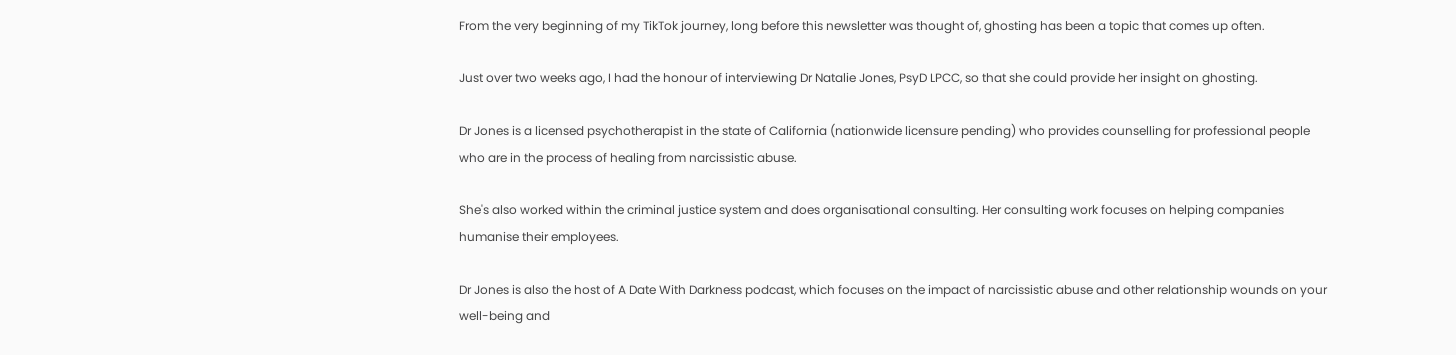From the very beginning of my TikTok journey, long before this newsletter was thought of, ghosting has been a topic that comes up often.

Just over two weeks ago, I had the honour of interviewing Dr Natalie Jones, PsyD LPCC, so that she could provide her insight on ghosting.

Dr Jones is a licensed psychotherapist in the state of California (nationwide licensure pending) who provides counselling for professional people who are in the process of healing from narcissistic abuse.

She's also worked within the criminal justice system and does organisational consulting. Her consulting work focuses on helping companies humanise their employees.

Dr Jones is also the host of A Date With Darkness podcast, which focuses on the impact of narcissistic abuse and other relationship wounds on your well-being and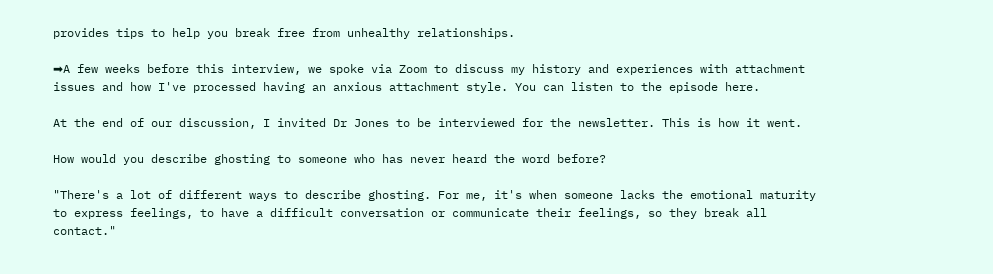provides tips to help you break free from unhealthy relationships.

➡A few weeks before this interview, we spoke via Zoom to discuss my history and experiences with attachment issues and how I've processed having an anxious attachment style. You can listen to the episode here.

At the end of our discussion, I invited Dr Jones to be interviewed for the newsletter. This is how it went.

How would you describe ghosting to someone who has never heard the word before?

"There's a lot of different ways to describe ghosting. For me, it's when someone lacks the emotional maturity to express feelings, to have a difficult conversation or communicate their feelings, so they break all contact."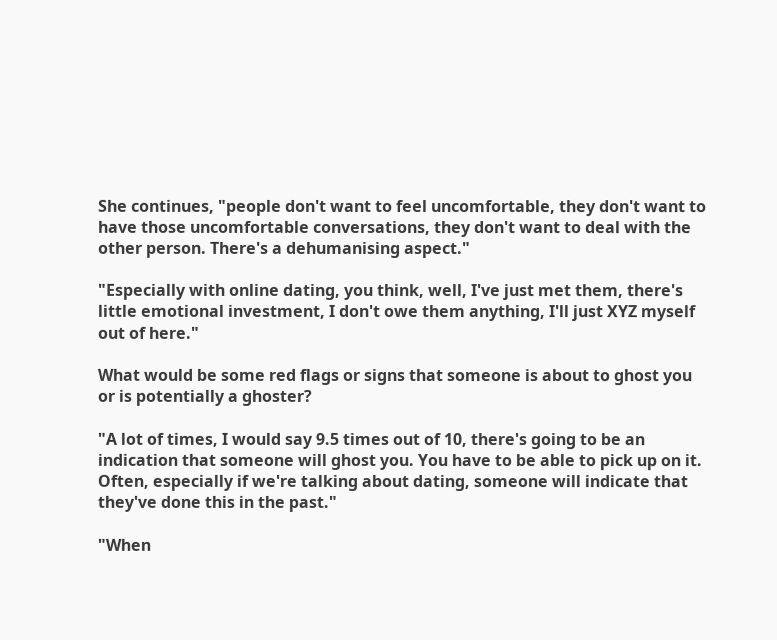She continues, "people don't want to feel uncomfortable, they don't want to have those uncomfortable conversations, they don't want to deal with the other person. There's a dehumanising aspect."

"Especially with online dating, you think, well, I've just met them, there's little emotional investment, I don't owe them anything, I'll just XYZ myself out of here."

What would be some red flags or signs that someone is about to ghost you or is potentially a ghoster?

"A lot of times, I would say 9.5 times out of 10, there's going to be an indication that someone will ghost you. You have to be able to pick up on it. Often, especially if we're talking about dating, someone will indicate that they've done this in the past."

"When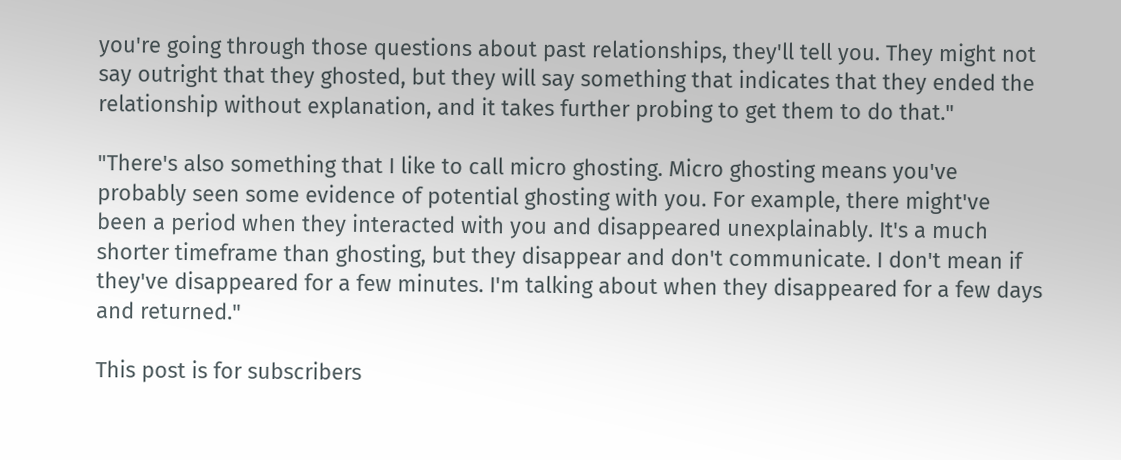you're going through those questions about past relationships, they'll tell you. They might not say outright that they ghosted, but they will say something that indicates that they ended the relationship without explanation, and it takes further probing to get them to do that."

"There's also something that I like to call micro ghosting. Micro ghosting means you've probably seen some evidence of potential ghosting with you. For example, there might've been a period when they interacted with you and disappeared unexplainably. It's a much shorter timeframe than ghosting, but they disappear and don't communicate. I don't mean if they've disappeared for a few minutes. I'm talking about when they disappeared for a few days and returned."

This post is for subscribers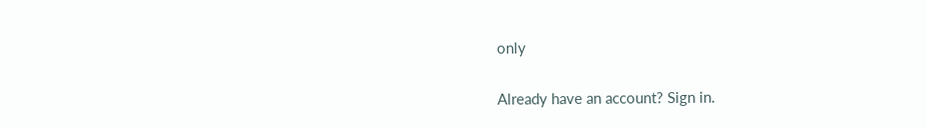only

Already have an account? Sign in.